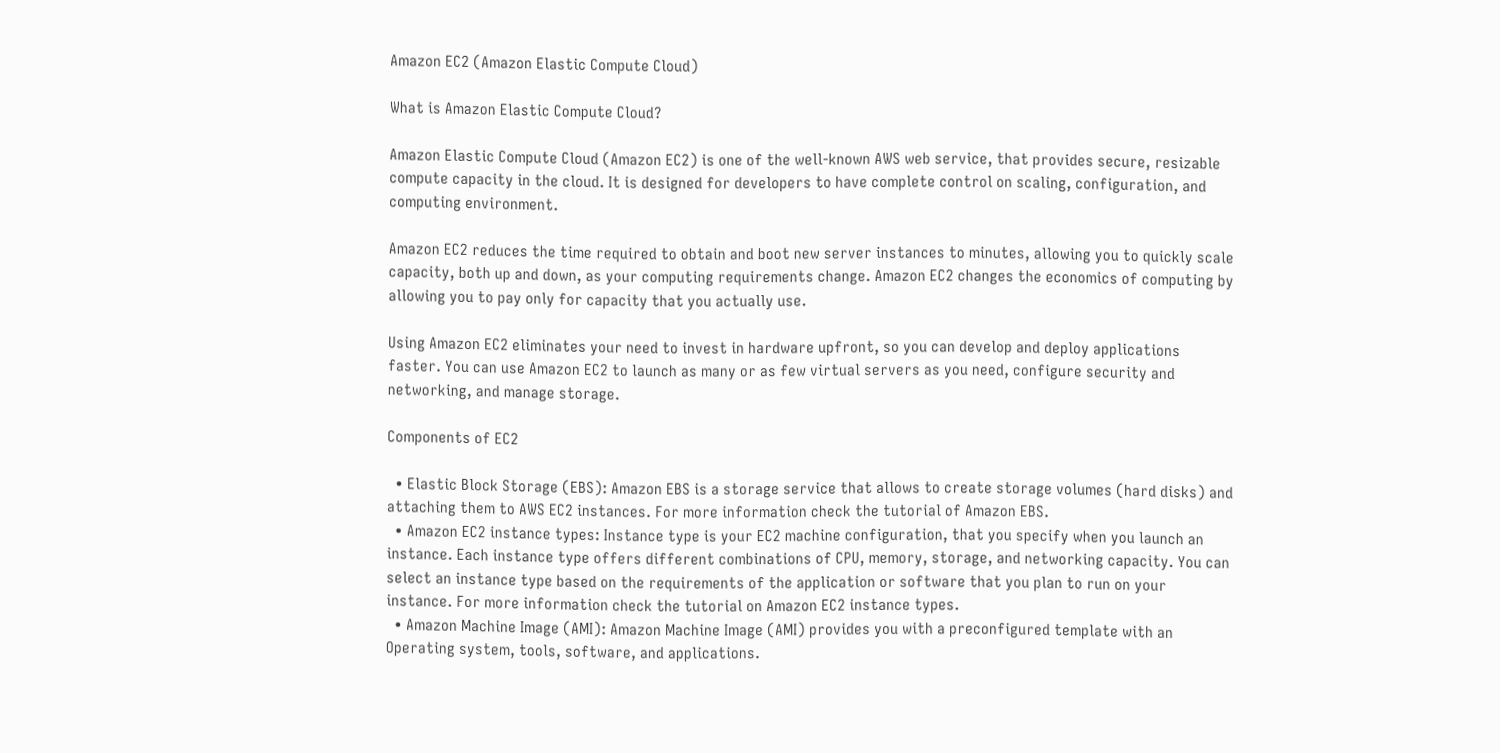Amazon EC2 (Amazon Elastic Compute Cloud)

What is Amazon Elastic Compute Cloud?

Amazon Elastic Compute Cloud (Amazon EC2) is one of the well-known AWS web service, that provides secure, resizable compute capacity in the cloud. It is designed for developers to have complete control on scaling, configuration, and computing environment.

Amazon EC2 reduces the time required to obtain and boot new server instances to minutes, allowing you to quickly scale capacity, both up and down, as your computing requirements change. Amazon EC2 changes the economics of computing by allowing you to pay only for capacity that you actually use.

Using Amazon EC2 eliminates your need to invest in hardware upfront, so you can develop and deploy applications faster. You can use Amazon EC2 to launch as many or as few virtual servers as you need, configure security and networking, and manage storage.

Components of EC2

  • Elastic Block Storage (EBS): Amazon EBS is a storage service that allows to create storage volumes (hard disks) and attaching them to AWS EC2 instances. For more information check the tutorial of Amazon EBS.
  • Amazon EC2 instance types: Instance type is your EC2 machine configuration, that you specify when you launch an instance. Each instance type offers different combinations of CPU, memory, storage, and networking capacity. You can select an instance type based on the requirements of the application or software that you plan to run on your instance. For more information check the tutorial on Amazon EC2 instance types.
  • Amazon Machine Image (AMI): Amazon Machine Image (AMI) provides you with a preconfigured template with an Operating system, tools, software, and applications.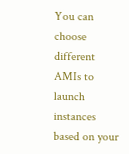You can choose different AMIs to launch instances based on your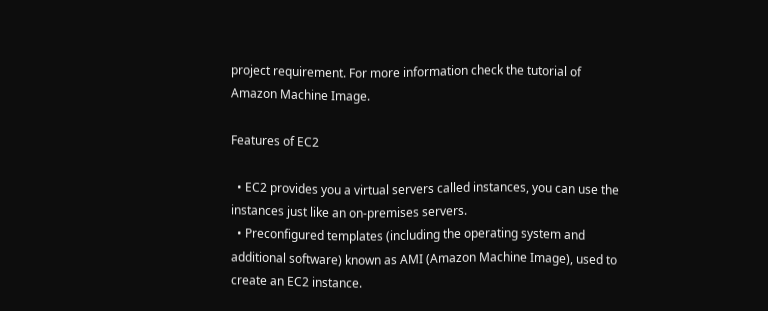project requirement. For more information check the tutorial of Amazon Machine Image.

Features of EC2

  • EC2 provides you a virtual servers called instances, you can use the instances just like an on-premises servers.
  • Preconfigured templates (including the operating system and additional software) known as AMI (Amazon Machine Image), used to create an EC2 instance.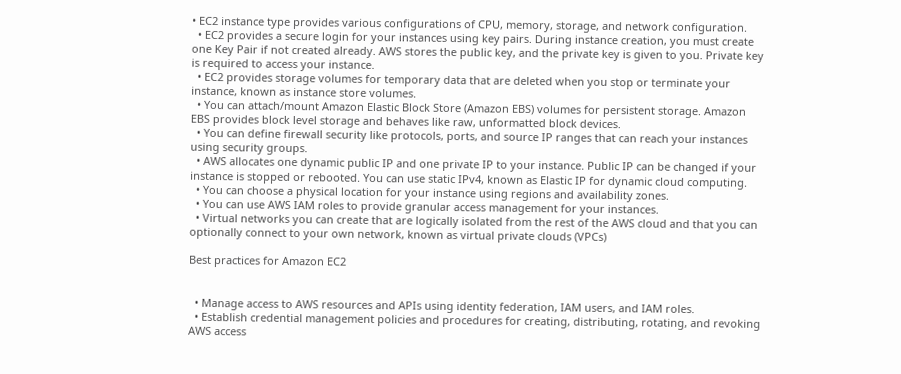• EC2 instance type provides various configurations of CPU, memory, storage, and network configuration.
  • EC2 provides a secure login for your instances using key pairs. During instance creation, you must create one Key Pair if not created already. AWS stores the public key, and the private key is given to you. Private key is required to access your instance.
  • EC2 provides storage volumes for temporary data that are deleted when you stop or terminate your instance, known as instance store volumes.
  • You can attach/mount Amazon Elastic Block Store (Amazon EBS) volumes for persistent storage. Amazon EBS provides block level storage and behaves like raw, unformatted block devices.
  • You can define firewall security like protocols, ports, and source IP ranges that can reach your instances using security groups.
  • AWS allocates one dynamic public IP and one private IP to your instance. Public IP can be changed if your instance is stopped or rebooted. You can use static IPv4, known as Elastic IP for dynamic cloud computing.
  • You can choose a physical location for your instance using regions and availability zones.
  • You can use AWS IAM roles to provide granular access management for your instances.
  • Virtual networks you can create that are logically isolated from the rest of the AWS cloud and that you can optionally connect to your own network, known as virtual private clouds (VPCs)

Best practices for Amazon EC2


  • Manage access to AWS resources and APIs using identity federation, IAM users, and IAM roles.
  • Establish credential management policies and procedures for creating, distributing, rotating, and revoking AWS access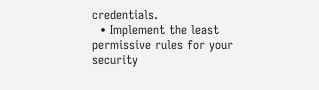credentials.
  • Implement the least permissive rules for your security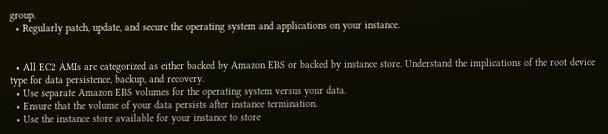group.
  • Regularly patch, update, and secure the operating system and applications on your instance.


  • All EC2 AMIs are categorized as either backed by Amazon EBS or backed by instance store. Understand the implications of the root device type for data persistence, backup, and recovery.
  • Use separate Amazon EBS volumes for the operating system versus your data.
  • Ensure that the volume of your data persists after instance termination.
  • Use the instance store available for your instance to store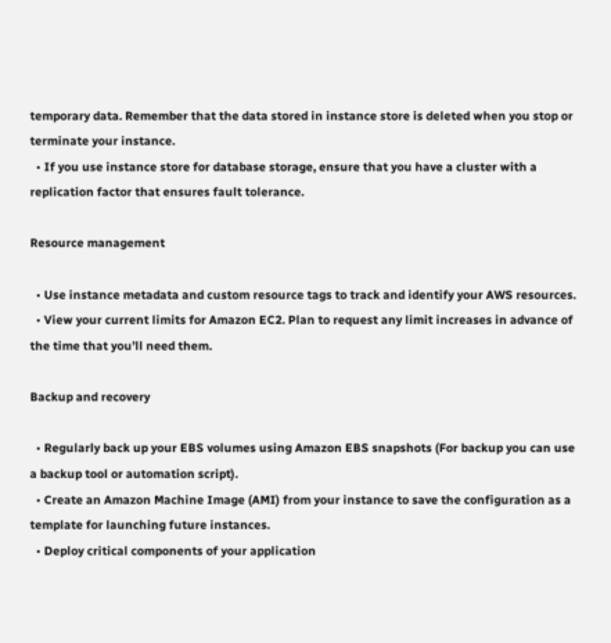temporary data. Remember that the data stored in instance store is deleted when you stop or terminate your instance.
  • If you use instance store for database storage, ensure that you have a cluster with a replication factor that ensures fault tolerance.

Resource management

  • Use instance metadata and custom resource tags to track and identify your AWS resources.
  • View your current limits for Amazon EC2. Plan to request any limit increases in advance of the time that you’ll need them.

Backup and recovery

  • Regularly back up your EBS volumes using Amazon EBS snapshots (For backup you can use a backup tool or automation script).
  • Create an Amazon Machine Image (AMI) from your instance to save the configuration as a template for launching future instances.
  • Deploy critical components of your application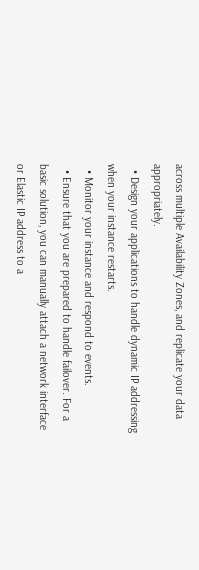across multiple Availability Zones, and replicate your data appropriately.
  • Design your applications to handle dynamic IP addressing when your instance restarts.
  • Monitor your instance and respond to events.
  • Ensure that you are prepared to handle failover. For a basic solution, you can manually attach a network interface or Elastic IP address to a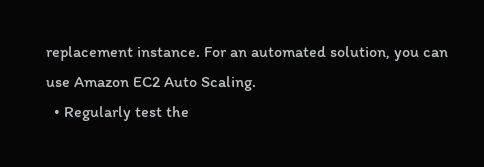replacement instance. For an automated solution, you can use Amazon EC2 Auto Scaling.
  • Regularly test the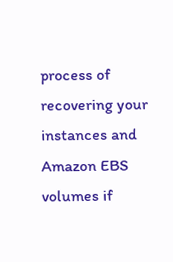process of recovering your instances and Amazon EBS volumes if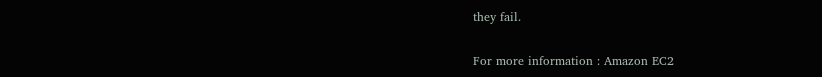they fail.

For more information : Amazon EC2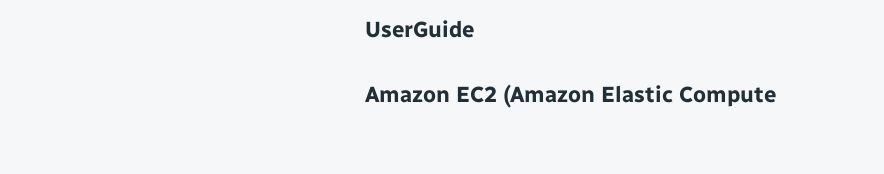UserGuide

Amazon EC2 (Amazon Elastic Compute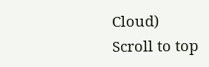Cloud)
Scroll to top